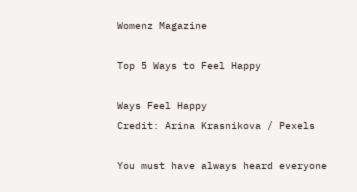Womenz Magazine

Top 5 Ways to Feel Happy

Ways Feel Happy
Credit: Arina Krasnikova / Pexels

You must have always heard everyone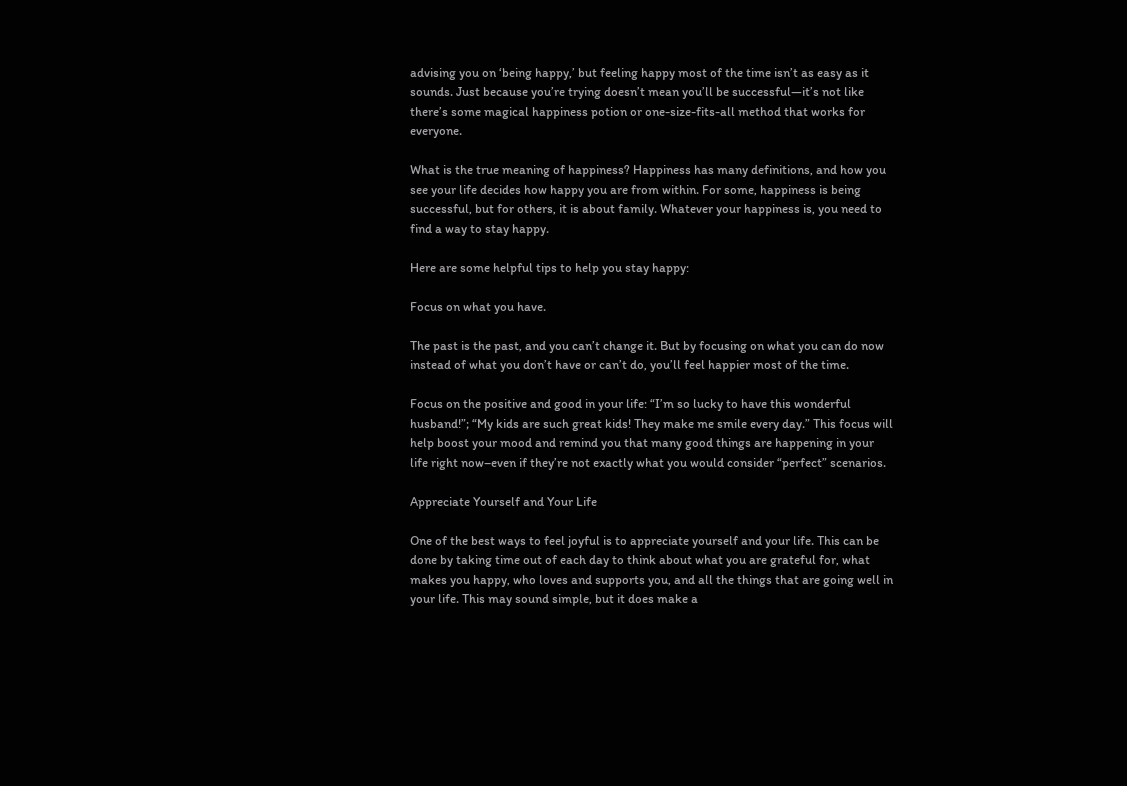advising you on ‘being happy,’ but feeling happy most of the time isn’t as easy as it sounds. Just because you’re trying doesn’t mean you’ll be successful—it’s not like there’s some magical happiness potion or one-size-fits-all method that works for everyone.

What is the true meaning of happiness? Happiness has many definitions, and how you see your life decides how happy you are from within. For some, happiness is being successful, but for others, it is about family. Whatever your happiness is, you need to find a way to stay happy.

Here are some helpful tips to help you stay happy:

Focus on what you have.

The past is the past, and you can’t change it. But by focusing on what you can do now instead of what you don’t have or can’t do, you’ll feel happier most of the time.

Focus on the positive and good in your life: “I’m so lucky to have this wonderful husband!”; “My kids are such great kids! They make me smile every day.” This focus will help boost your mood and remind you that many good things are happening in your life right now–even if they’re not exactly what you would consider “perfect” scenarios.

Appreciate Yourself and Your Life

One of the best ways to feel joyful is to appreciate yourself and your life. This can be done by taking time out of each day to think about what you are grateful for, what makes you happy, who loves and supports you, and all the things that are going well in your life. This may sound simple, but it does make a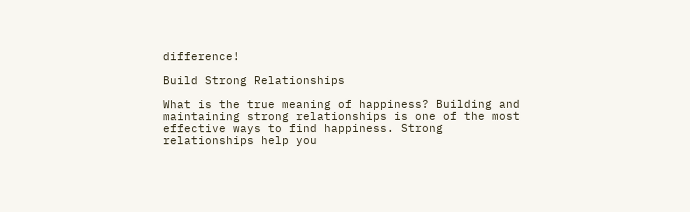difference!

Build Strong Relationships

What is the true meaning of happiness? Building and maintaining strong relationships is one of the most effective ways to find happiness. Strong relationships help you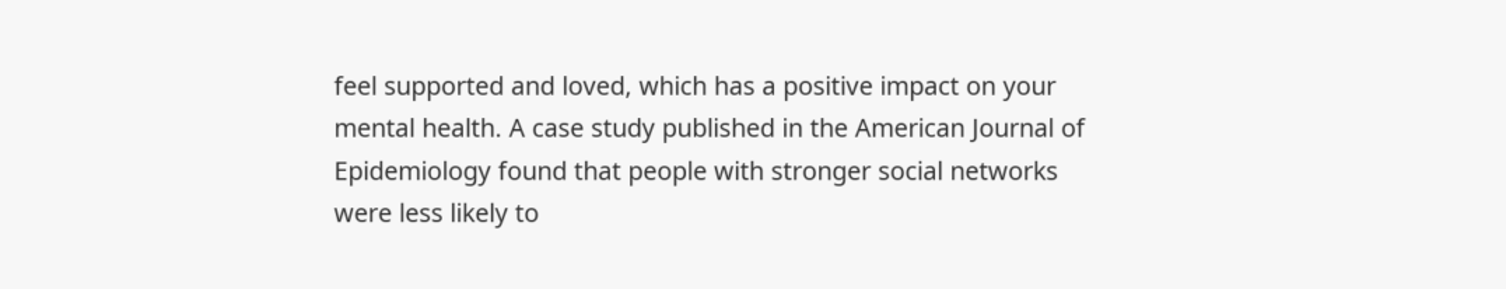feel supported and loved, which has a positive impact on your mental health. A case study published in the American Journal of Epidemiology found that people with stronger social networks were less likely to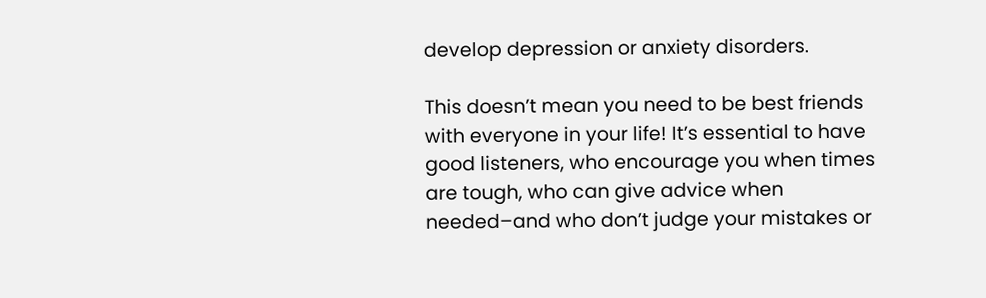develop depression or anxiety disorders.

This doesn’t mean you need to be best friends with everyone in your life! It’s essential to have good listeners, who encourage you when times are tough, who can give advice when needed–and who don’t judge your mistakes or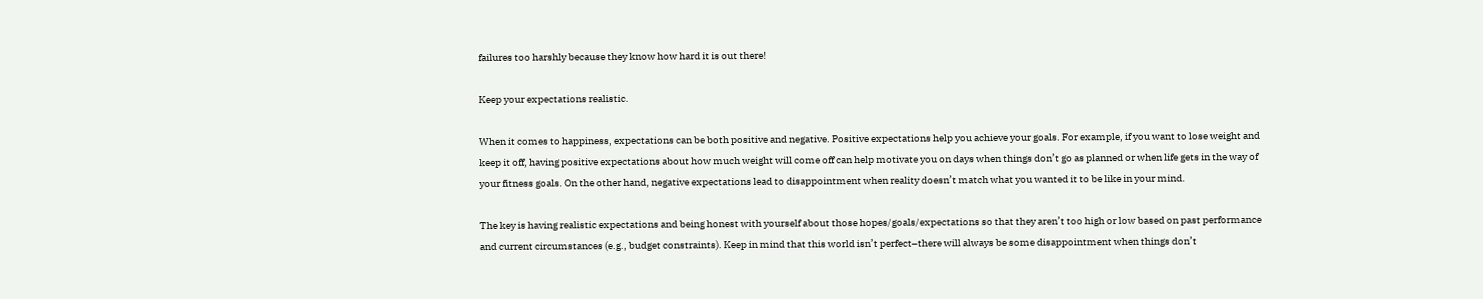failures too harshly because they know how hard it is out there!

Keep your expectations realistic.

When it comes to happiness, expectations can be both positive and negative. Positive expectations help you achieve your goals. For example, if you want to lose weight and keep it off, having positive expectations about how much weight will come off can help motivate you on days when things don’t go as planned or when life gets in the way of your fitness goals. On the other hand, negative expectations lead to disappointment when reality doesn’t match what you wanted it to be like in your mind.

The key is having realistic expectations and being honest with yourself about those hopes/goals/expectations so that they aren’t too high or low based on past performance and current circumstances (e.g., budget constraints). Keep in mind that this world isn’t perfect–there will always be some disappointment when things don’t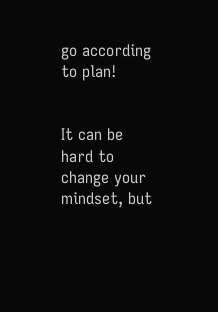go according to plan!


It can be hard to change your mindset, but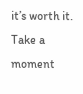it’s worth it. Take a moment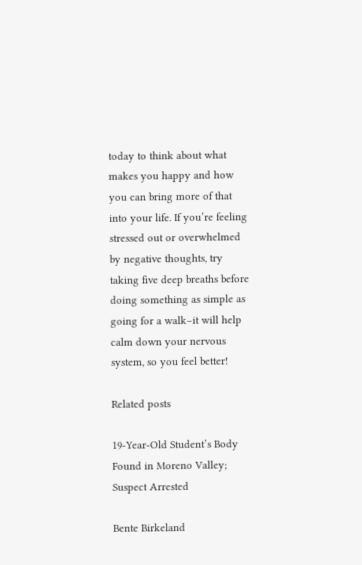today to think about what makes you happy and how you can bring more of that into your life. If you’re feeling stressed out or overwhelmed by negative thoughts, try taking five deep breaths before doing something as simple as going for a walk–it will help calm down your nervous system, so you feel better!

Related posts

19-Year-Old Student’s Body Found in Moreno Valley; Suspect Arrested

Bente Birkeland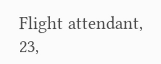Flight attendant, 23,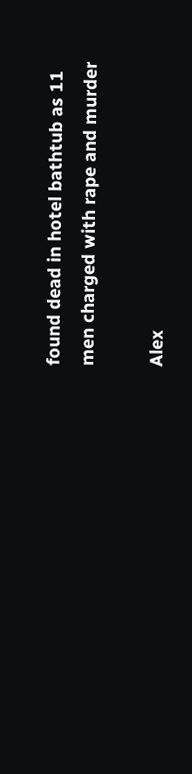found dead in hotel bathtub as 11 men charged with rape and murder

Alex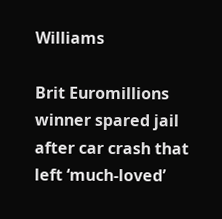Williams

Brit Euromillions winner spared jail after car crash that left ‘much-loved’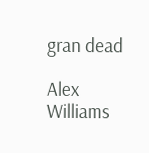gran dead

Alex Williams